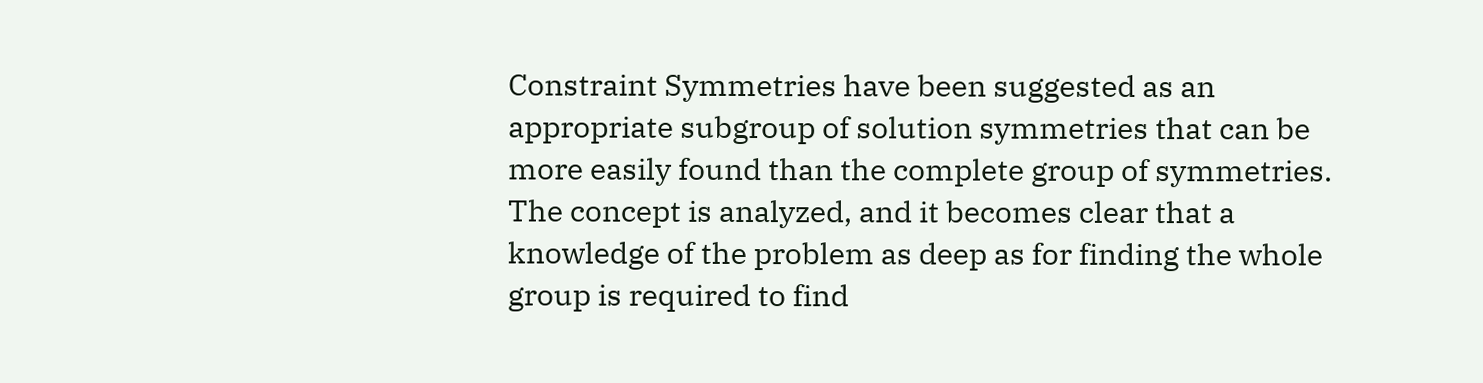Constraint Symmetries have been suggested as an appropriate subgroup of solution symmetries that can be more easily found than the complete group of symmetries. The concept is analyzed, and it becomes clear that a knowledge of the problem as deep as for finding the whole group is required to find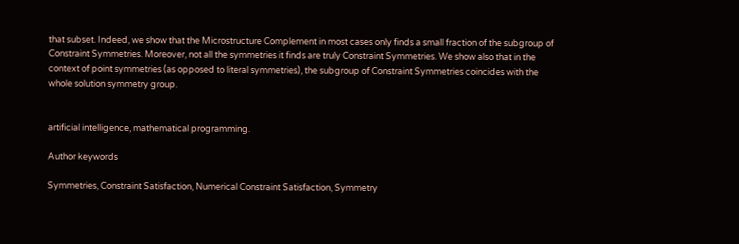that subset. Indeed, we show that the Microstructure Complement in most cases only finds a small fraction of the subgroup of Constraint Symmetries. Moreover, not all the symmetries it finds are truly Constraint Symmetries. We show also that in the context of point symmetries (as opposed to literal symmetries), the subgroup of Constraint Symmetries coincides with the whole solution symmetry group.


artificial intelligence, mathematical programming.

Author keywords

Symmetries, Constraint Satisfaction, Numerical Constraint Satisfaction, Symmetry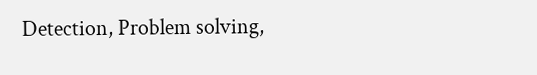Detection, Problem solving,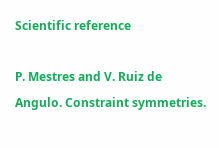Scientific reference

P. Mestres and V. Ruiz de Angulo. Constraint symmetries.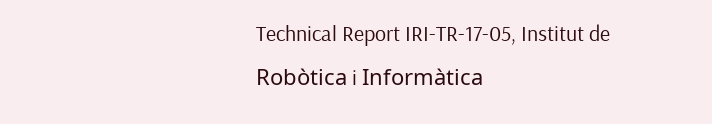Technical Report IRI-TR-17-05, Institut de Robòtica i Informàtica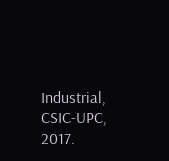Industrial, CSIC-UPC, 2017.